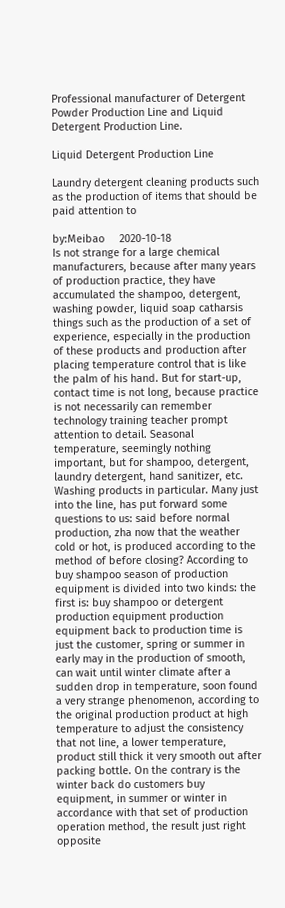Professional manufacturer of Detergent Powder Production Line and Liquid Detergent Production Line.

Liquid Detergent Production Line

Laundry detergent cleaning products such as the production of items that should be paid attention to

by:Meibao     2020-10-18
Is not strange for a large chemical manufacturers, because after many years of production practice, they have accumulated the shampoo, detergent, washing powder, liquid soap catharsis things such as the production of a set of experience, especially in the production of these products and production after placing temperature control that is like the palm of his hand. But for start-up, contact time is not long, because practice is not necessarily can remember technology training teacher prompt attention to detail. Seasonal temperature, seemingly nothing important, but for shampoo, detergent, laundry detergent, hand sanitizer, etc. Washing products in particular. Many just into the line, has put forward some questions to us: said before normal production, zha now that the weather cold or hot, is produced according to the method of before closing? According to buy shampoo season of production equipment is divided into two kinds: the first is: buy shampoo or detergent production equipment production equipment back to production time is just the customer, spring or summer in early may in the production of smooth, can wait until winter climate after a sudden drop in temperature, soon found a very strange phenomenon, according to the original production product at high temperature to adjust the consistency that not line, a lower temperature, product still thick it very smooth out after packing bottle. On the contrary is the winter back do customers buy equipment, in summer or winter in accordance with that set of production operation method, the result just right opposite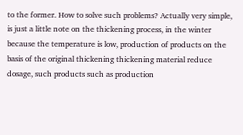to the former. How to solve such problems? Actually very simple, is just a little note on the thickening process, in the winter because the temperature is low, production of products on the basis of the original thickening thickening material reduce dosage, such products such as production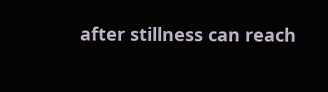after stillness can reach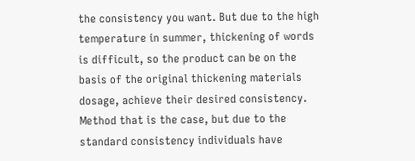the consistency you want. But due to the high temperature in summer, thickening of words is difficult, so the product can be on the basis of the original thickening materials dosage, achieve their desired consistency. Method that is the case, but due to the standard consistency individuals have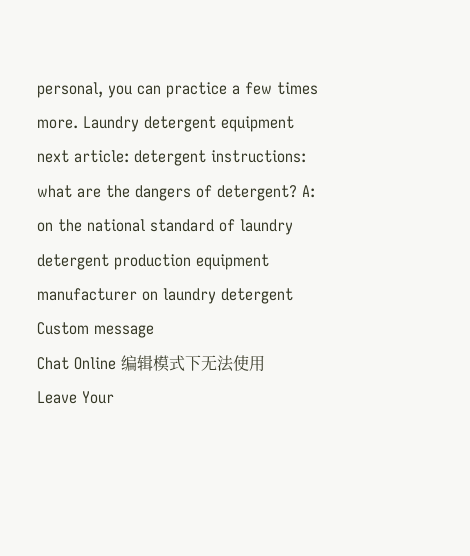personal, you can practice a few times more. Laundry detergent equipment next article: detergent instructions: what are the dangers of detergent? A: on the national standard of laundry detergent production equipment manufacturer on laundry detergent
Custom message
Chat Online 编辑模式下无法使用
Leave Your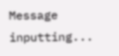Message inputting...